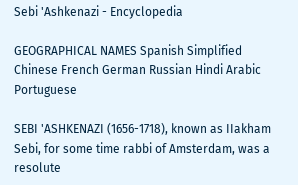Sebi 'Ashkenazi - Encyclopedia

GEOGRAPHICAL NAMES Spanish Simplified Chinese French German Russian Hindi Arabic Portuguese

SEBI 'ASHKENAZI (1656-1718), known as IIakham Sebi, for some time rabbi of Amsterdam, was a resolute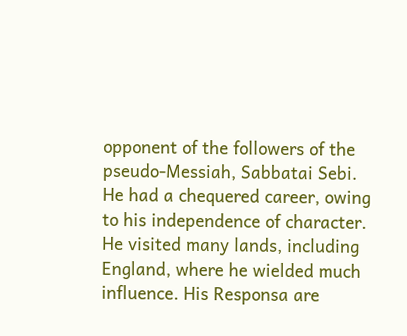opponent of the followers of the pseudo-Messiah, Sabbatai Sebi. He had a chequered career, owing to his independence of character. He visited many lands, including England, where he wielded much influence. His Responsa are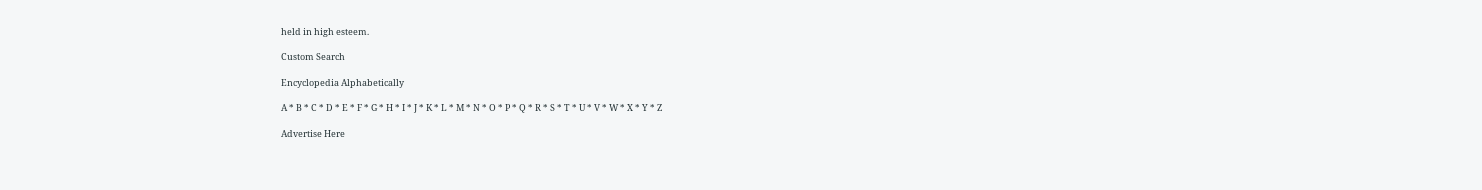held in high esteem.

Custom Search

Encyclopedia Alphabetically

A * B * C * D * E * F * G * H * I * J * K * L * M * N * O * P * Q * R * S * T * U * V * W * X * Y * Z

Advertise Here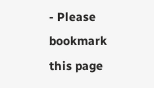- Please bookmark this page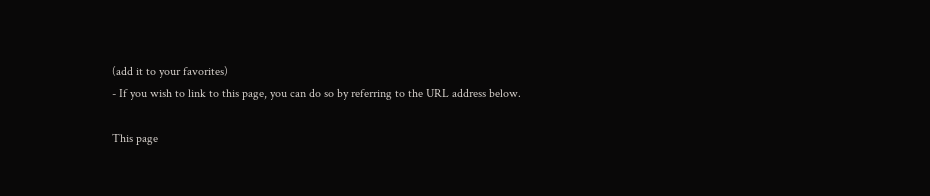(add it to your favorites)
- If you wish to link to this page, you can do so by referring to the URL address below.

This page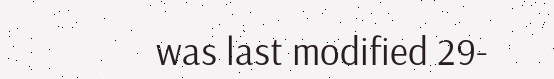was last modified 29-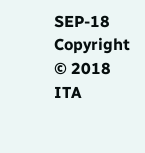SEP-18
Copyright © 2018 ITA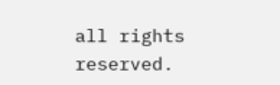all rights reserved.